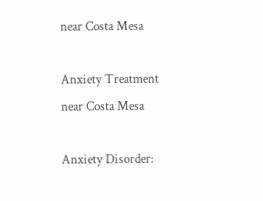near Costa Mesa

Anxiety Treatment
near Costa Mesa

Anxiety Disorder: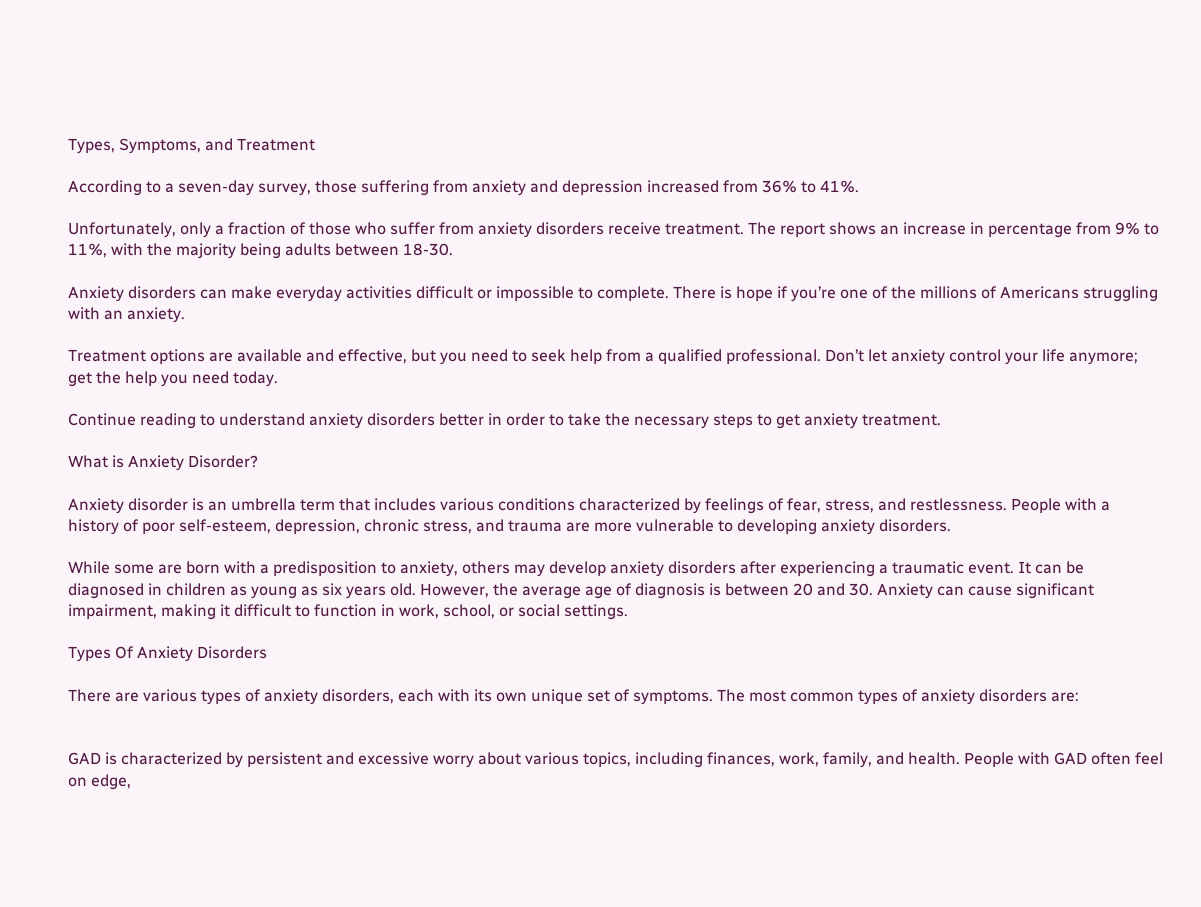Types, Symptoms, and Treatment

According to a seven-day survey, those suffering from anxiety and depression increased from 36% to 41%.

Unfortunately, only a fraction of those who suffer from anxiety disorders receive treatment. The report shows an increase in percentage from 9% to 11%, with the majority being adults between 18-30.

Anxiety disorders can make everyday activities difficult or impossible to complete. There is hope if you’re one of the millions of Americans struggling with an anxiety.

Treatment options are available and effective, but you need to seek help from a qualified professional. Don’t let anxiety control your life anymore; get the help you need today.

Continue reading to understand anxiety disorders better in order to take the necessary steps to get anxiety treatment.

What is Anxiety Disorder?

Anxiety disorder is an umbrella term that includes various conditions characterized by feelings of fear, stress, and restlessness. People with a history of poor self-esteem, depression, chronic stress, and trauma are more vulnerable to developing anxiety disorders.

While some are born with a predisposition to anxiety, others may develop anxiety disorders after experiencing a traumatic event. It can be diagnosed in children as young as six years old. However, the average age of diagnosis is between 20 and 30. Anxiety can cause significant impairment, making it difficult to function in work, school, or social settings.

Types Of Anxiety Disorders

There are various types of anxiety disorders, each with its own unique set of symptoms. The most common types of anxiety disorders are:


GAD is characterized by persistent and excessive worry about various topics, including finances, work, family, and health. People with GAD often feel on edge,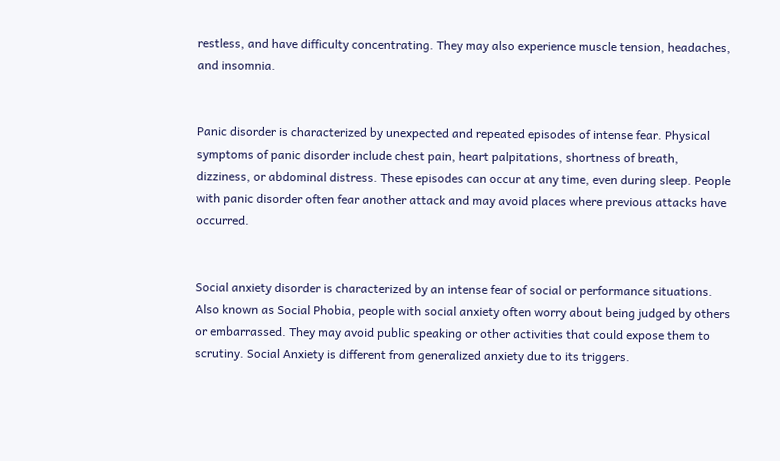restless, and have difficulty concentrating. They may also experience muscle tension, headaches, and insomnia.


Panic disorder is characterized by unexpected and repeated episodes of intense fear. Physical symptoms of panic disorder include chest pain, heart palpitations, shortness of breath, dizziness, or abdominal distress. These episodes can occur at any time, even during sleep. People with panic disorder often fear another attack and may avoid places where previous attacks have occurred.


Social anxiety disorder is characterized by an intense fear of social or performance situations. Also known as Social Phobia, people with social anxiety often worry about being judged by others or embarrassed. They may avoid public speaking or other activities that could expose them to scrutiny. Social Anxiety is different from generalized anxiety due to its triggers.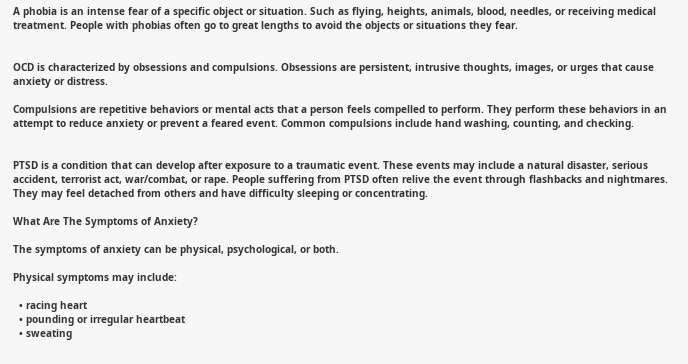A phobia is an intense fear of a specific object or situation. Such as flying, heights, animals, blood, needles, or receiving medical treatment. People with phobias often go to great lengths to avoid the objects or situations they fear.


OCD is characterized by obsessions and compulsions. Obsessions are persistent, intrusive thoughts, images, or urges that cause anxiety or distress.

Compulsions are repetitive behaviors or mental acts that a person feels compelled to perform. They perform these behaviors in an attempt to reduce anxiety or prevent a feared event. Common compulsions include hand washing, counting, and checking.


PTSD is a condition that can develop after exposure to a traumatic event. These events may include a natural disaster, serious accident, terrorist act, war/combat, or rape. People suffering from PTSD often relive the event through flashbacks and nightmares. They may feel detached from others and have difficulty sleeping or concentrating.

What Are The Symptoms of Anxiety?

The symptoms of anxiety can be physical, psychological, or both.

Physical symptoms may include:

  • racing heart
  • pounding or irregular heartbeat
  • sweating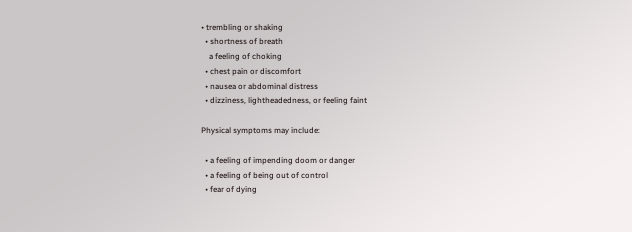• trembling or shaking
  • shortness of breath
    a feeling of choking
  • chest pain or discomfort
  • nausea or abdominal distress
  • dizziness, lightheadedness, or feeling faint

Physical symptoms may include:

  • a feeling of impending doom or danger
  • a feeling of being out of control
  • fear of dying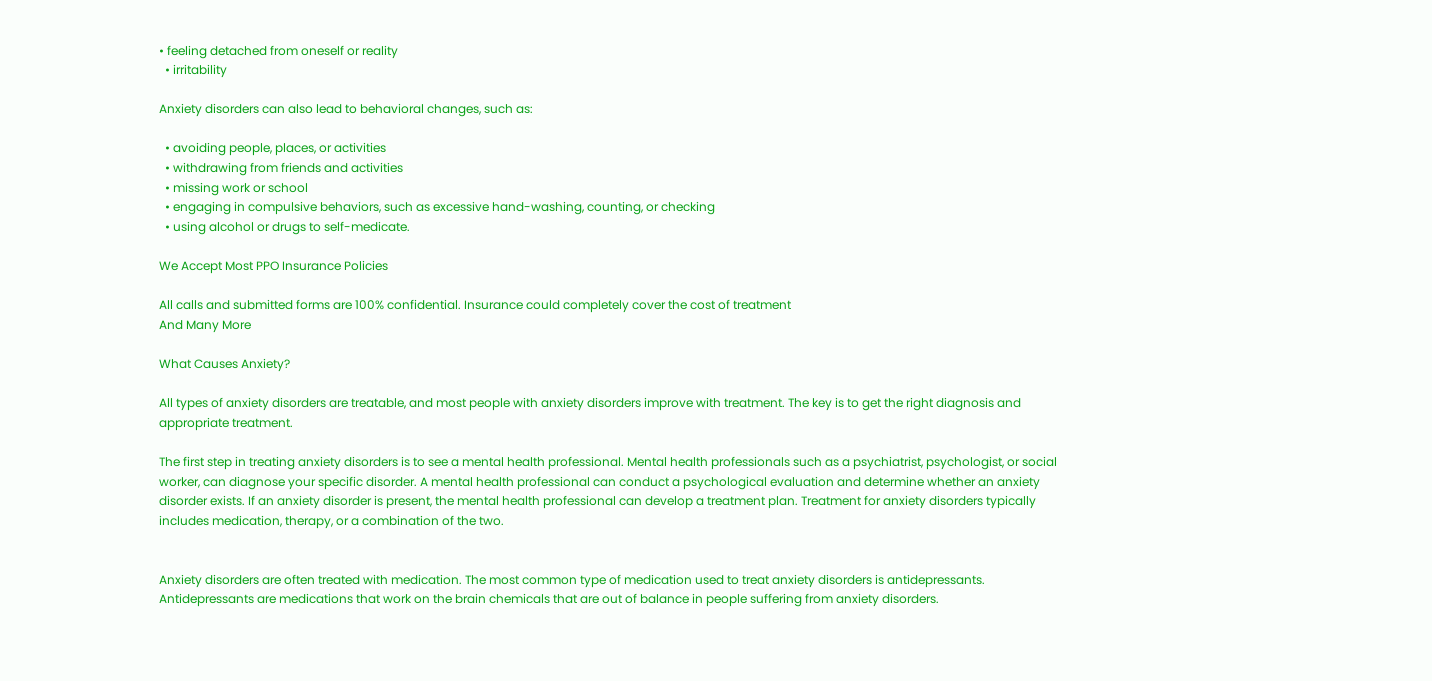• feeling detached from oneself or reality
  • irritability

Anxiety disorders can also lead to behavioral changes, such as:

  • avoiding people, places, or activities
  • withdrawing from friends and activities
  • missing work or school
  • engaging in compulsive behaviors, such as excessive hand-washing, counting, or checking
  • using alcohol or drugs to self-medicate.

We Accept Most PPO Insurance Policies

All calls and submitted forms are 100% confidential. Insurance could completely cover the cost of treatment
And Many More

What Causes Anxiety?

All types of anxiety disorders are treatable, and most people with anxiety disorders improve with treatment. The key is to get the right diagnosis and appropriate treatment.

The first step in treating anxiety disorders is to see a mental health professional. Mental health professionals such as a psychiatrist, psychologist, or social worker, can diagnose your specific disorder. A mental health professional can conduct a psychological evaluation and determine whether an anxiety disorder exists. If an anxiety disorder is present, the mental health professional can develop a treatment plan. Treatment for anxiety disorders typically includes medication, therapy, or a combination of the two.


Anxiety disorders are often treated with medication. The most common type of medication used to treat anxiety disorders is antidepressants. Antidepressants are medications that work on the brain chemicals that are out of balance in people suffering from anxiety disorders.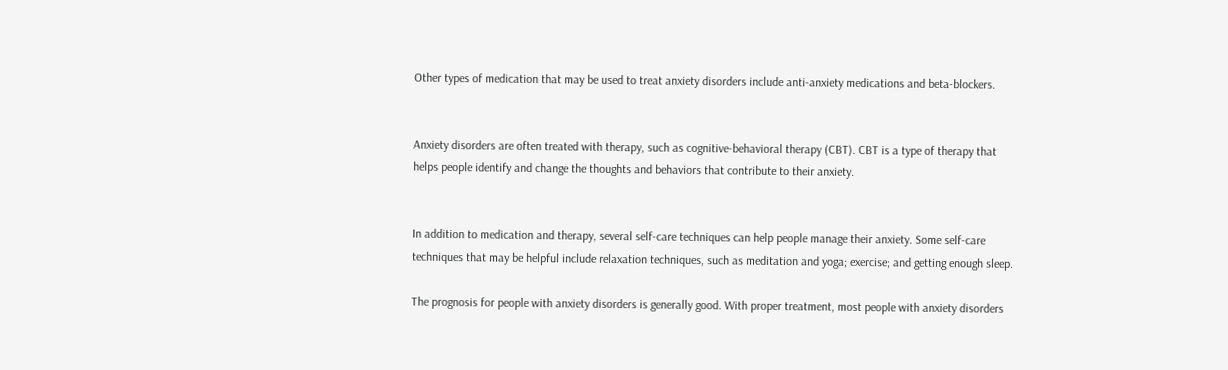Other types of medication that may be used to treat anxiety disorders include anti-anxiety medications and beta-blockers.


Anxiety disorders are often treated with therapy, such as cognitive-behavioral therapy (CBT). CBT is a type of therapy that helps people identify and change the thoughts and behaviors that contribute to their anxiety.


In addition to medication and therapy, several self-care techniques can help people manage their anxiety. Some self-care techniques that may be helpful include relaxation techniques, such as meditation and yoga; exercise; and getting enough sleep.

The prognosis for people with anxiety disorders is generally good. With proper treatment, most people with anxiety disorders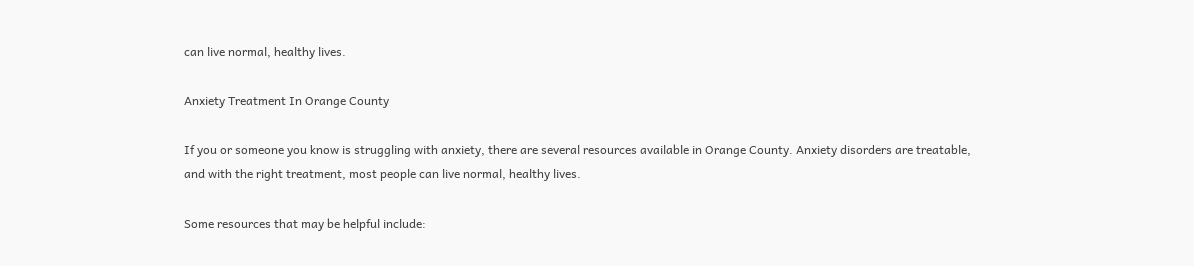can live normal, healthy lives.

Anxiety Treatment In Orange County

If you or someone you know is struggling with anxiety, there are several resources available in Orange County. Anxiety disorders are treatable, and with the right treatment, most people can live normal, healthy lives.

Some resources that may be helpful include: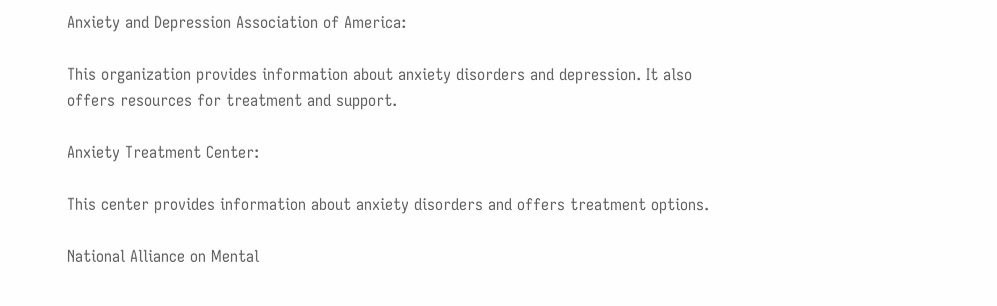Anxiety and Depression Association of America:

This organization provides information about anxiety disorders and depression. It also offers resources for treatment and support.

Anxiety Treatment Center:

This center provides information about anxiety disorders and offers treatment options.

National Alliance on Mental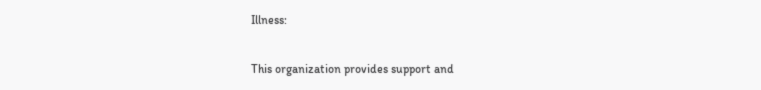Illness:

This organization provides support and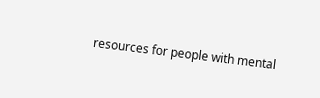resources for people with mental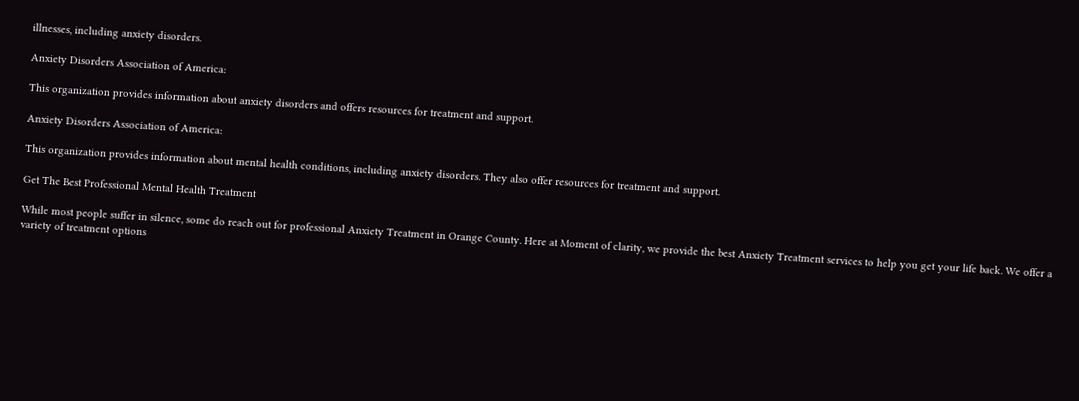illnesses, including anxiety disorders.

Anxiety Disorders Association of America:

This organization provides information about anxiety disorders and offers resources for treatment and support.

Anxiety Disorders Association of America:

This organization provides information about mental health conditions, including anxiety disorders. They also offer resources for treatment and support.

Get The Best Professional Mental Health Treatment

While most people suffer in silence, some do reach out for professional Anxiety Treatment in Orange County. Here at Moment of clarity, we provide the best Anxiety Treatment services to help you get your life back. We offer a variety of treatment options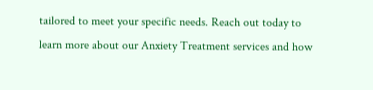tailored to meet your specific needs. Reach out today to learn more about our Anxiety Treatment services and how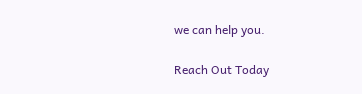we can help you.

Reach Out Today